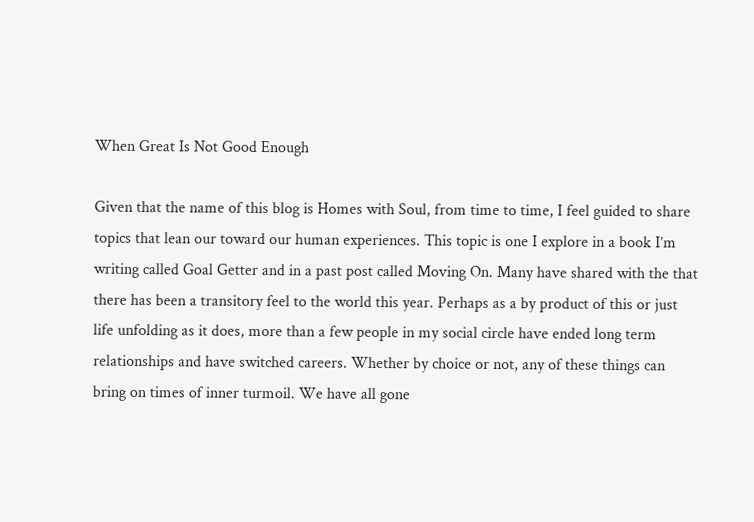When Great Is Not Good Enough

Given that the name of this blog is Homes with Soul, from time to time, I feel guided to share topics that lean our toward our human experiences. This topic is one I explore in a book I’m writing called Goal Getter and in a past post called Moving On. Many have shared with the that there has been a transitory feel to the world this year. Perhaps as a by product of this or just life unfolding as it does, more than a few people in my social circle have ended long term relationships and have switched careers. Whether by choice or not, any of these things can bring on times of inner turmoil. We have all gone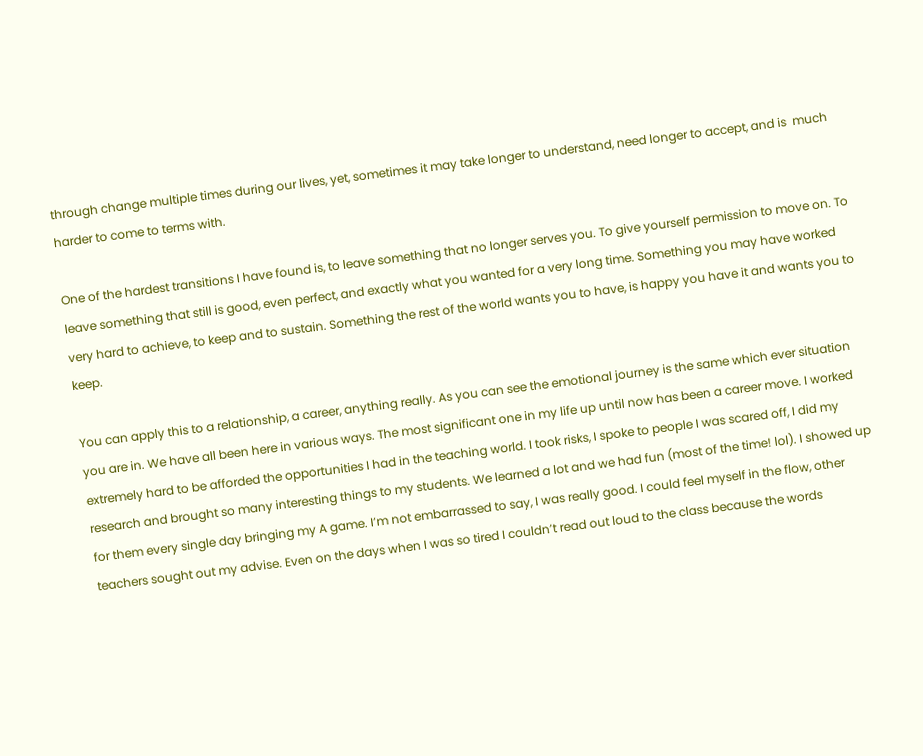through change multiple times during our lives, yet, sometimes it may take longer to understand, need longer to accept, and is  much harder to come to terms with.

One of the hardest transitions I have found is, to leave something that no longer serves you. To give yourself permission to move on. To leave something that still is good, even perfect, and exactly what you wanted for a very long time. Something you may have worked very hard to achieve, to keep and to sustain. Something the rest of the world wants you to have, is happy you have it and wants you to keep.

You can apply this to a relationship, a career, anything really. As you can see the emotional journey is the same which ever situation you are in. We have all been here in various ways. The most significant one in my life up until now has been a career move. I worked extremely hard to be afforded the opportunities I had in the teaching world. I took risks, I spoke to people I was scared off, I did my research and brought so many interesting things to my students. We learned a lot and we had fun (most of the time! lol). I showed up for them every single day bringing my A game. I’m not embarrassed to say, I was really good. I could feel myself in the flow, other teachers sought out my advise. Even on the days when I was so tired I couldn’t read out loud to the class because the words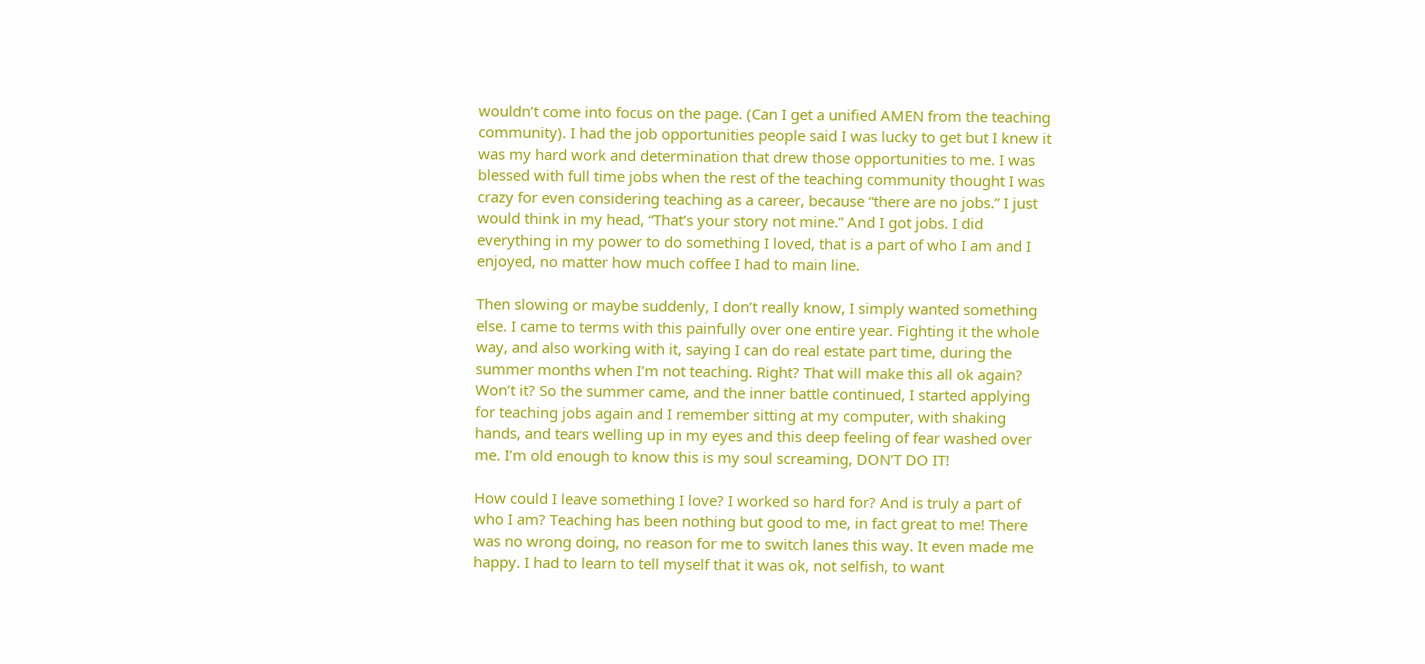wouldn’t come into focus on the page. (Can I get a unified AMEN from the teaching community). I had the job opportunities people said I was lucky to get but I knew it was my hard work and determination that drew those opportunities to me. I was blessed with full time jobs when the rest of the teaching community thought I was crazy for even considering teaching as a career, because “there are no jobs.” I just would think in my head, “That’s your story not mine.” And I got jobs. I did everything in my power to do something I loved, that is a part of who I am and I enjoyed, no matter how much coffee I had to main line.

Then slowing or maybe suddenly, I don’t really know, I simply wanted something else. I came to terms with this painfully over one entire year. Fighting it the whole way, and also working with it, saying I can do real estate part time, during the summer months when I’m not teaching. Right? That will make this all ok again? Won’t it? So the summer came, and the inner battle continued, I started applying for teaching jobs again and I remember sitting at my computer, with shaking hands, and tears welling up in my eyes and this deep feeling of fear washed over me. I’m old enough to know this is my soul screaming, DON’T DO IT!

How could I leave something I love? I worked so hard for? And is truly a part of who I am? Teaching has been nothing but good to me, in fact great to me! There was no wrong doing, no reason for me to switch lanes this way. It even made me happy. I had to learn to tell myself that it was ok, not selfish, to want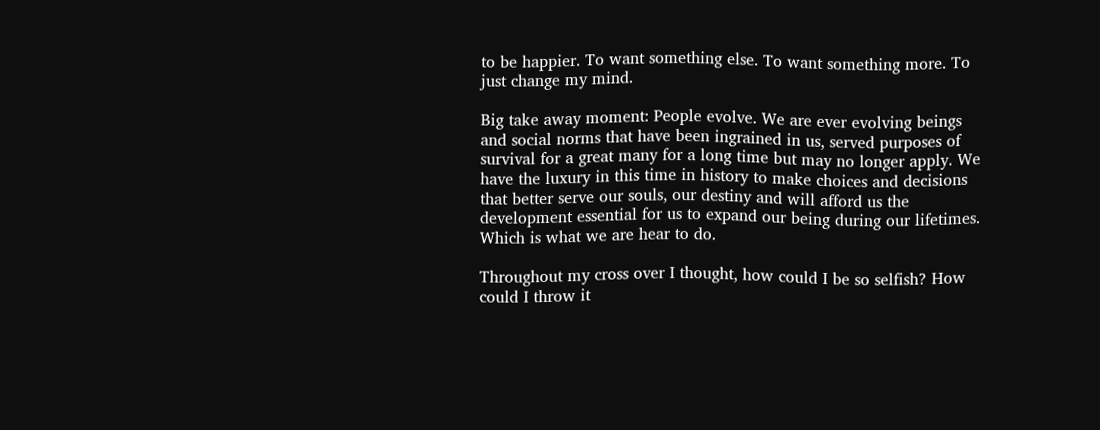to be happier. To want something else. To want something more. To just change my mind.

Big take away moment: People evolve. We are ever evolving beings and social norms that have been ingrained in us, served purposes of survival for a great many for a long time but may no longer apply. We have the luxury in this time in history to make choices and decisions that better serve our souls, our destiny and will afford us the development essential for us to expand our being during our lifetimes. Which is what we are hear to do.

Throughout my cross over I thought, how could I be so selfish? How could I throw it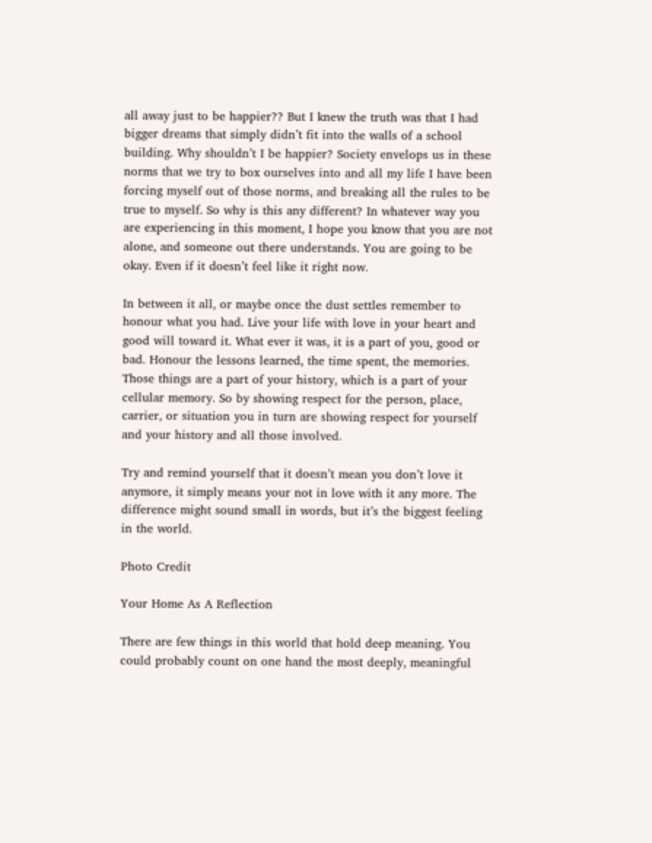all away just to be happier?? But I knew the truth was that I had bigger dreams that simply didn’t fit into the walls of a school building. Why shouldn’t I be happier? Society envelops us in these norms that we try to box ourselves into and all my life I have been forcing myself out of those norms, and breaking all the rules to be true to myself. So why is this any different? In whatever way you are experiencing in this moment, I hope you know that you are not alone, and someone out there understands. You are going to be okay. Even if it doesn’t feel like it right now.

In between it all, or maybe once the dust settles remember to honour what you had. Live your life with love in your heart and good will toward it. What ever it was, it is a part of you, good or bad. Honour the lessons learned, the time spent, the memories. Those things are a part of your history, which is a part of your cellular memory. So by showing respect for the person, place, carrier, or situation you in turn are showing respect for yourself and your history and all those involved.

Try and remind yourself that it doesn’t mean you don’t love it anymore, it simply means your not in love with it any more. The difference might sound small in words, but it’s the biggest feeling in the world.

Photo Credit

Your Home As A Reflection

There are few things in this world that hold deep meaning. You could probably count on one hand the most deeply, meaningful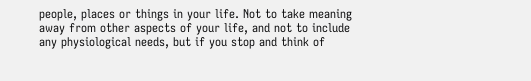people, places or things in your life. Not to take meaning away from other aspects of your life, and not to include any physiological needs, but if you stop and think of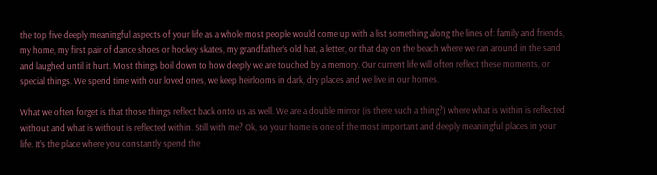the top five deeply meaningful aspects of your life as a whole most people would come up with a list something along the lines of: family and friends, my home, my first pair of dance shoes or hockey skates, my grandfather’s old hat, a letter, or that day on the beach where we ran around in the sand and laughed until it hurt. Most things boil down to how deeply we are touched by a memory. Our current life will often reflect these moments, or special things. We spend time with our loved ones, we keep heirlooms in dark, dry places and we live in our homes.

What we often forget is that those things reflect back onto us as well. We are a double mirror (is there such a thing?) where what is within is reflected without and what is without is reflected within. Still with me? Ok, so your home is one of the most important and deeply meaningful places in your life. It’s the place where you constantly spend the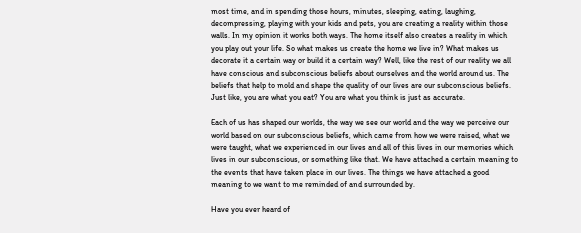most time, and in spending those hours, minutes, sleeping, eating, laughing, decompressing, playing with your kids and pets, you are creating a reality within those walls. In my opinion it works both ways. The home itself also creates a reality in which you play out your life. So what makes us create the home we live in? What makes us decorate it a certain way or build it a certain way? Well, like the rest of our reality we all have conscious and subconscious beliefs about ourselves and the world around us. The beliefs that help to mold and shape the quality of our lives are our subconscious beliefs. Just like, you are what you eat? You are what you think is just as accurate.

Each of us has shaped our worlds, the way we see our world and the way we perceive our world based on our subconscious beliefs, which came from how we were raised, what we were taught, what we experienced in our lives and all of this lives in our memories which lives in our subconscious, or something like that. We have attached a certain meaning to the events that have taken place in our lives. The things we have attached a good meaning to we want to me reminded of and surrounded by.

Have you ever heard of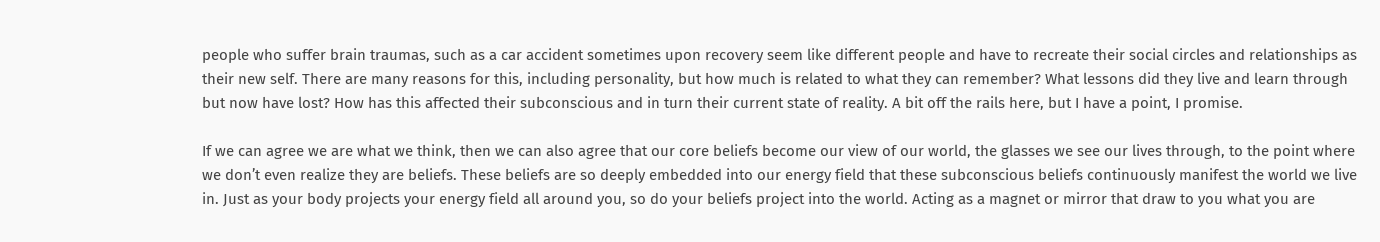people who suffer brain traumas, such as a car accident sometimes upon recovery seem like different people and have to recreate their social circles and relationships as their new self. There are many reasons for this, including personality, but how much is related to what they can remember? What lessons did they live and learn through but now have lost? How has this affected their subconscious and in turn their current state of reality. A bit off the rails here, but I have a point, I promise.

If we can agree we are what we think, then we can also agree that our core beliefs become our view of our world, the glasses we see our lives through, to the point where we don’t even realize they are beliefs. These beliefs are so deeply embedded into our energy field that these subconscious beliefs continuously manifest the world we live in. Just as your body projects your energy field all around you, so do your beliefs project into the world. Acting as a magnet or mirror that draw to you what you are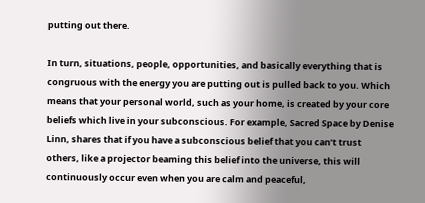putting out there.

In turn, situations, people, opportunities, and basically everything that is congruous with the energy you are putting out is pulled back to you. Which means that your personal world, such as your home, is created by your core beliefs which live in your subconscious. For example, Sacred Space by Denise Linn, shares that if you have a subconscious belief that you can’t trust others, like a projector beaming this belief into the universe, this will continuously occur even when you are calm and peaceful,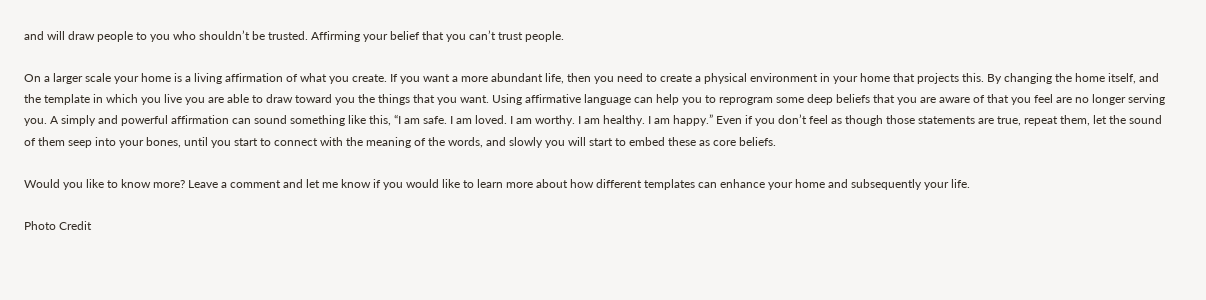and will draw people to you who shouldn’t be trusted. Affirming your belief that you can’t trust people.

On a larger scale your home is a living affirmation of what you create. If you want a more abundant life, then you need to create a physical environment in your home that projects this. By changing the home itself, and the template in which you live you are able to draw toward you the things that you want. Using affirmative language can help you to reprogram some deep beliefs that you are aware of that you feel are no longer serving you. A simply and powerful affirmation can sound something like this, “I am safe. I am loved. I am worthy. I am healthy. I am happy.” Even if you don’t feel as though those statements are true, repeat them, let the sound of them seep into your bones, until you start to connect with the meaning of the words, and slowly you will start to embed these as core beliefs.

Would you like to know more? Leave a comment and let me know if you would like to learn more about how different templates can enhance your home and subsequently your life.

Photo Credit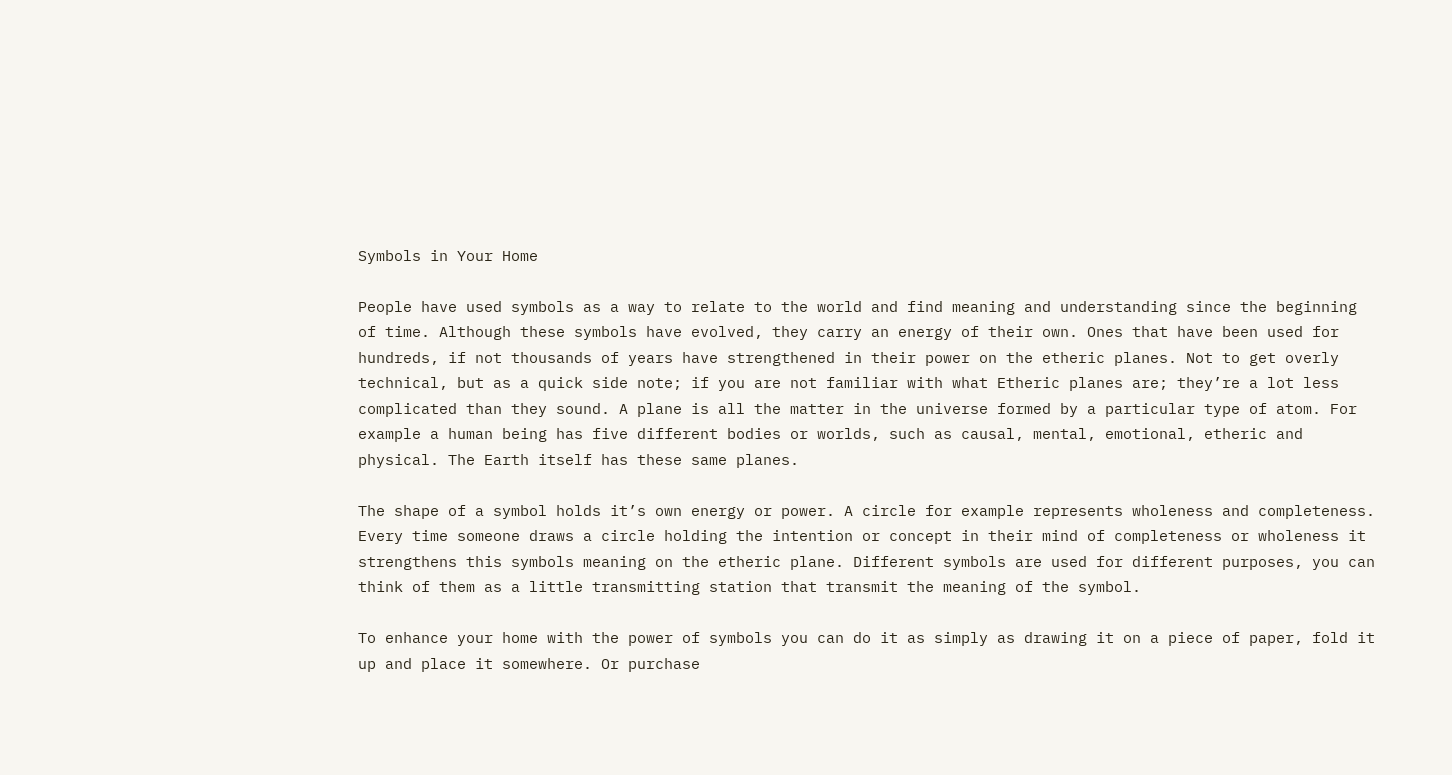Symbols in Your Home

People have used symbols as a way to relate to the world and find meaning and understanding since the beginning of time. Although these symbols have evolved, they carry an energy of their own. Ones that have been used for hundreds, if not thousands of years have strengthened in their power on the etheric planes. Not to get overly technical, but as a quick side note; if you are not familiar with what Etheric planes are; they’re a lot less complicated than they sound. A plane is all the matter in the universe formed by a particular type of atom. For example a human being has five different bodies or worlds, such as causal, mental, emotional, etheric and physical. The Earth itself has these same planes.

The shape of a symbol holds it’s own energy or power. A circle for example represents wholeness and completeness. Every time someone draws a circle holding the intention or concept in their mind of completeness or wholeness it strengthens this symbols meaning on the etheric plane. Different symbols are used for different purposes, you can think of them as a little transmitting station that transmit the meaning of the symbol.

To enhance your home with the power of symbols you can do it as simply as drawing it on a piece of paper, fold it up and place it somewhere. Or purchase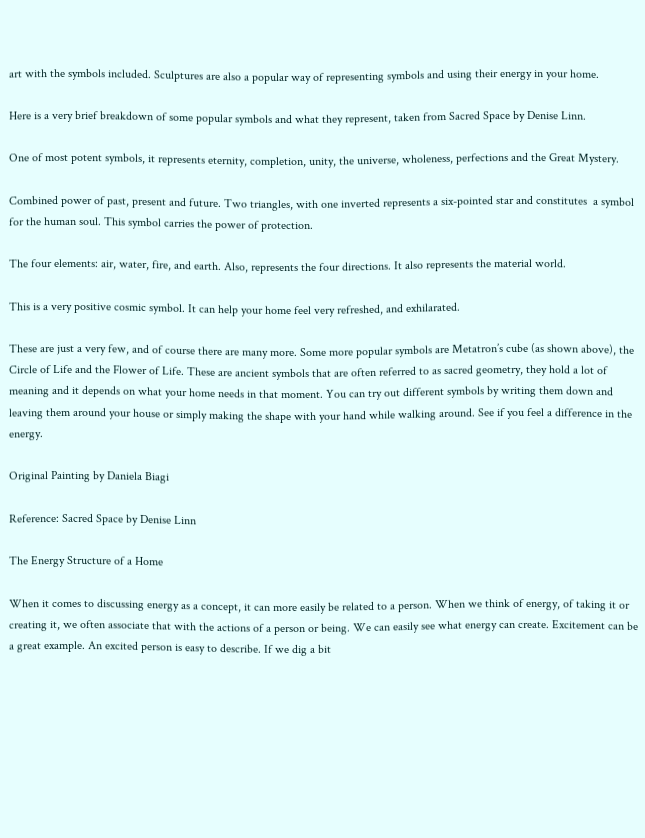art with the symbols included. Sculptures are also a popular way of representing symbols and using their energy in your home.

Here is a very brief breakdown of some popular symbols and what they represent, taken from Sacred Space by Denise Linn.

One of most potent symbols, it represents eternity, completion, unity, the universe, wholeness, perfections and the Great Mystery.

Combined power of past, present and future. Two triangles, with one inverted represents a six-pointed star and constitutes  a symbol for the human soul. This symbol carries the power of protection.

The four elements: air, water, fire, and earth. Also, represents the four directions. It also represents the material world.

This is a very positive cosmic symbol. It can help your home feel very refreshed, and exhilarated.

These are just a very few, and of course there are many more. Some more popular symbols are Metatron’s cube (as shown above), the Circle of Life and the Flower of Life. These are ancient symbols that are often referred to as sacred geometry, they hold a lot of meaning and it depends on what your home needs in that moment. You can try out different symbols by writing them down and leaving them around your house or simply making the shape with your hand while walking around. See if you feel a difference in the energy.

Original Painting by Daniela Biagi

Reference: Sacred Space by Denise Linn

The Energy Structure of a Home

When it comes to discussing energy as a concept, it can more easily be related to a person. When we think of energy, of taking it or creating it, we often associate that with the actions of a person or being. We can easily see what energy can create. Excitement can be a great example. An excited person is easy to describe. If we dig a bit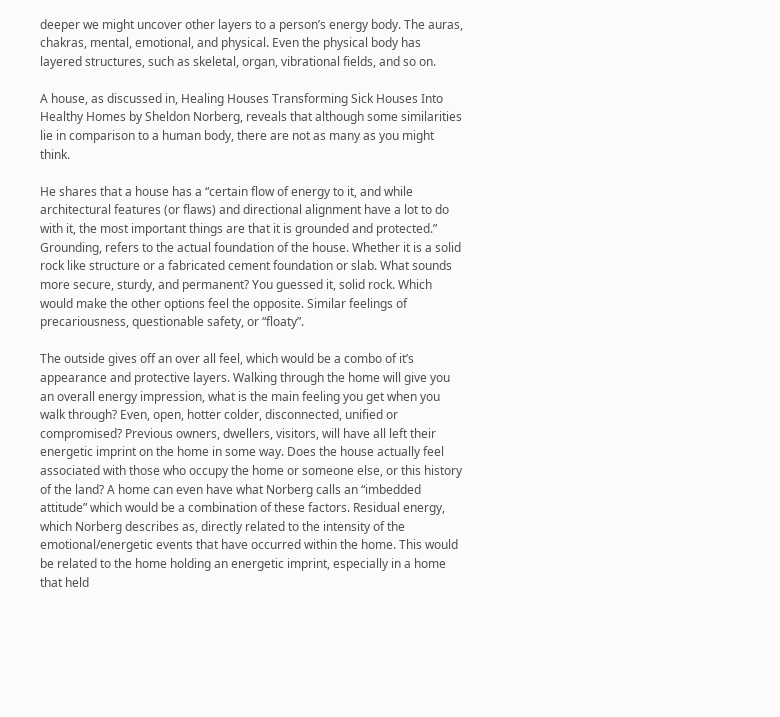deeper we might uncover other layers to a person’s energy body. The auras, chakras, mental, emotional, and physical. Even the physical body has layered structures, such as skeletal, organ, vibrational fields, and so on.

A house, as discussed in, Healing Houses Transforming Sick Houses Into Healthy Homes by Sheldon Norberg, reveals that although some similarities lie in comparison to a human body, there are not as many as you might think.

He shares that a house has a “certain flow of energy to it, and while architectural features (or flaws) and directional alignment have a lot to do with it, the most important things are that it is grounded and protected.” Grounding, refers to the actual foundation of the house. Whether it is a solid rock like structure or a fabricated cement foundation or slab. What sounds more secure, sturdy, and permanent? You guessed it, solid rock. Which would make the other options feel the opposite. Similar feelings of precariousness, questionable safety, or “floaty”.

The outside gives off an over all feel, which would be a combo of it’s appearance and protective layers. Walking through the home will give you an overall energy impression, what is the main feeling you get when you walk through? Even, open, hotter colder, disconnected, unified or compromised? Previous owners, dwellers, visitors, will have all left their energetic imprint on the home in some way. Does the house actually feel associated with those who occupy the home or someone else, or this history of the land? A home can even have what Norberg calls an “imbedded attitude” which would be a combination of these factors. Residual energy, which Norberg describes as, directly related to the intensity of the emotional/energetic events that have occurred within the home. This would be related to the home holding an energetic imprint, especially in a home that held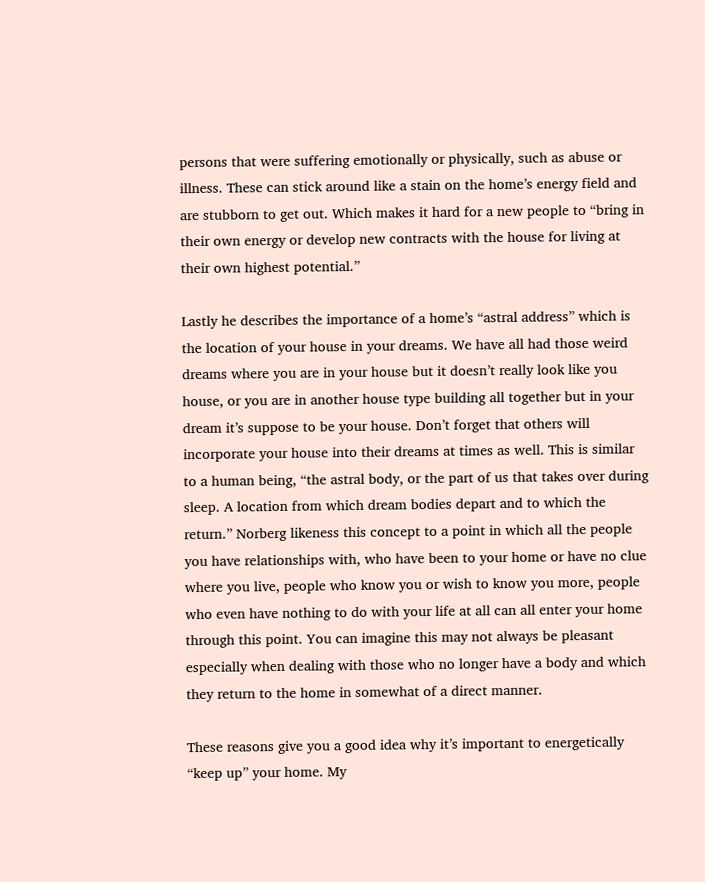persons that were suffering emotionally or physically, such as abuse or illness. These can stick around like a stain on the home’s energy field and are stubborn to get out. Which makes it hard for a new people to “bring in their own energy or develop new contracts with the house for living at their own highest potential.”

Lastly he describes the importance of a home’s “astral address” which is the location of your house in your dreams. We have all had those weird dreams where you are in your house but it doesn’t really look like you house, or you are in another house type building all together but in your dream it’s suppose to be your house. Don’t forget that others will incorporate your house into their dreams at times as well. This is similar to a human being, “the astral body, or the part of us that takes over during sleep. A location from which dream bodies depart and to which the return.” Norberg likeness this concept to a point in which all the people you have relationships with, who have been to your home or have no clue where you live, people who know you or wish to know you more, people who even have nothing to do with your life at all can all enter your home through this point. You can imagine this may not always be pleasant especially when dealing with those who no longer have a body and which they return to the home in somewhat of a direct manner.

These reasons give you a good idea why it’s important to energetically “keep up” your home. My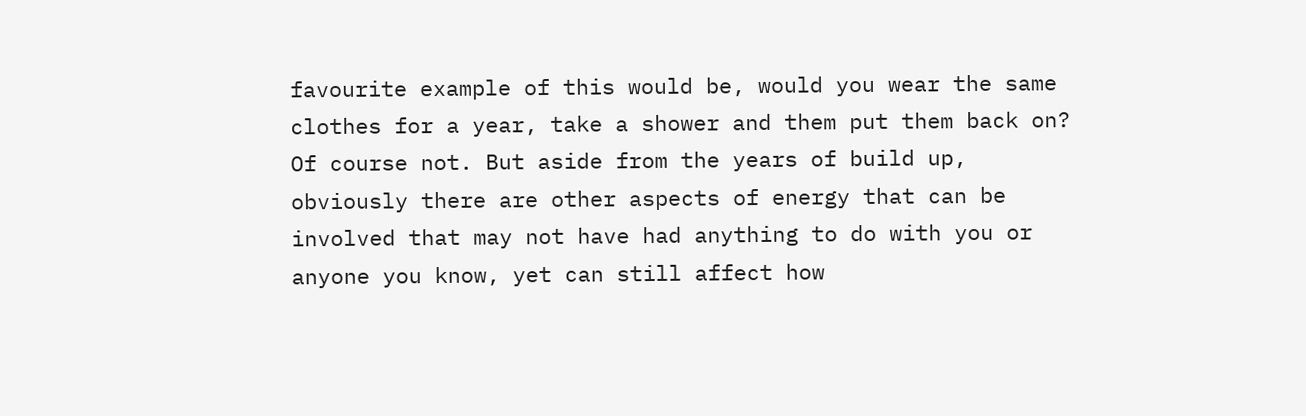favourite example of this would be, would you wear the same clothes for a year, take a shower and them put them back on? Of course not. But aside from the years of build up, obviously there are other aspects of energy that can be involved that may not have had anything to do with you or anyone you know, yet can still affect how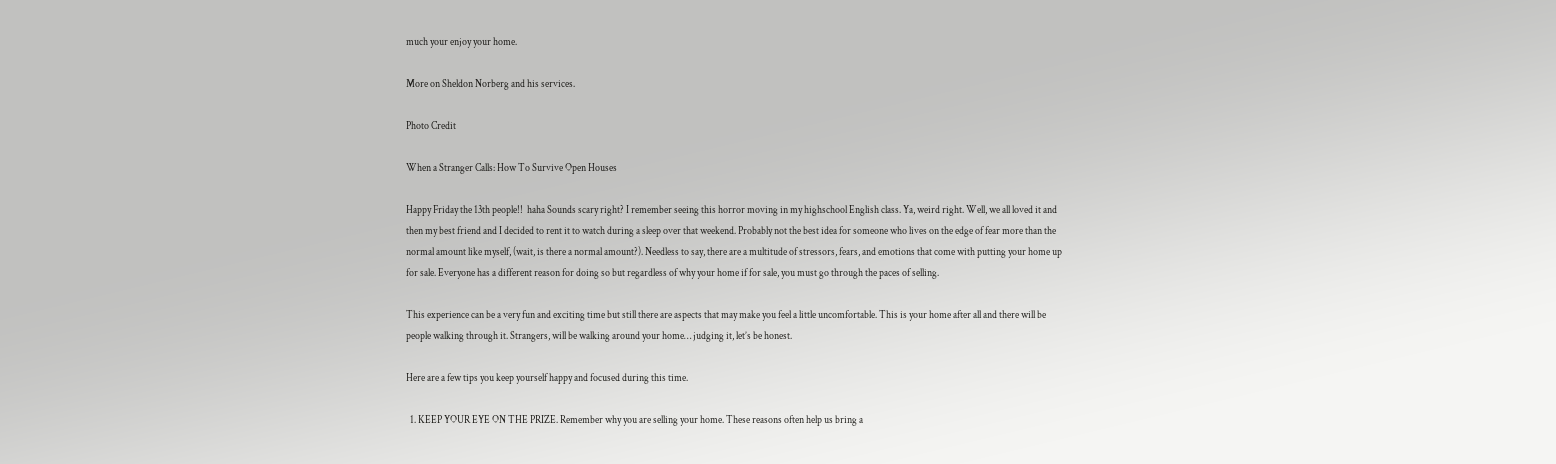much your enjoy your home.

More on Sheldon Norberg and his services.

Photo Credit

When a Stranger Calls: How To Survive Open Houses

Happy Friday the 13th people!!  haha Sounds scary right? I remember seeing this horror moving in my highschool English class. Ya, weird right. Well, we all loved it and then my best friend and I decided to rent it to watch during a sleep over that weekend. Probably not the best idea for someone who lives on the edge of fear more than the normal amount like myself, (wait, is there a normal amount?). Needless to say, there are a multitude of stressors, fears, and emotions that come with putting your home up for sale. Everyone has a different reason for doing so but regardless of why your home if for sale, you must go through the paces of selling.

This experience can be a very fun and exciting time but still there are aspects that may make you feel a little uncomfortable. This is your home after all and there will be people walking through it. Strangers, will be walking around your home… judging it, let’s be honest.

Here are a few tips you keep yourself happy and focused during this time.

  1. KEEP YOUR EYE ON THE PRIZE. Remember why you are selling your home. These reasons often help us bring a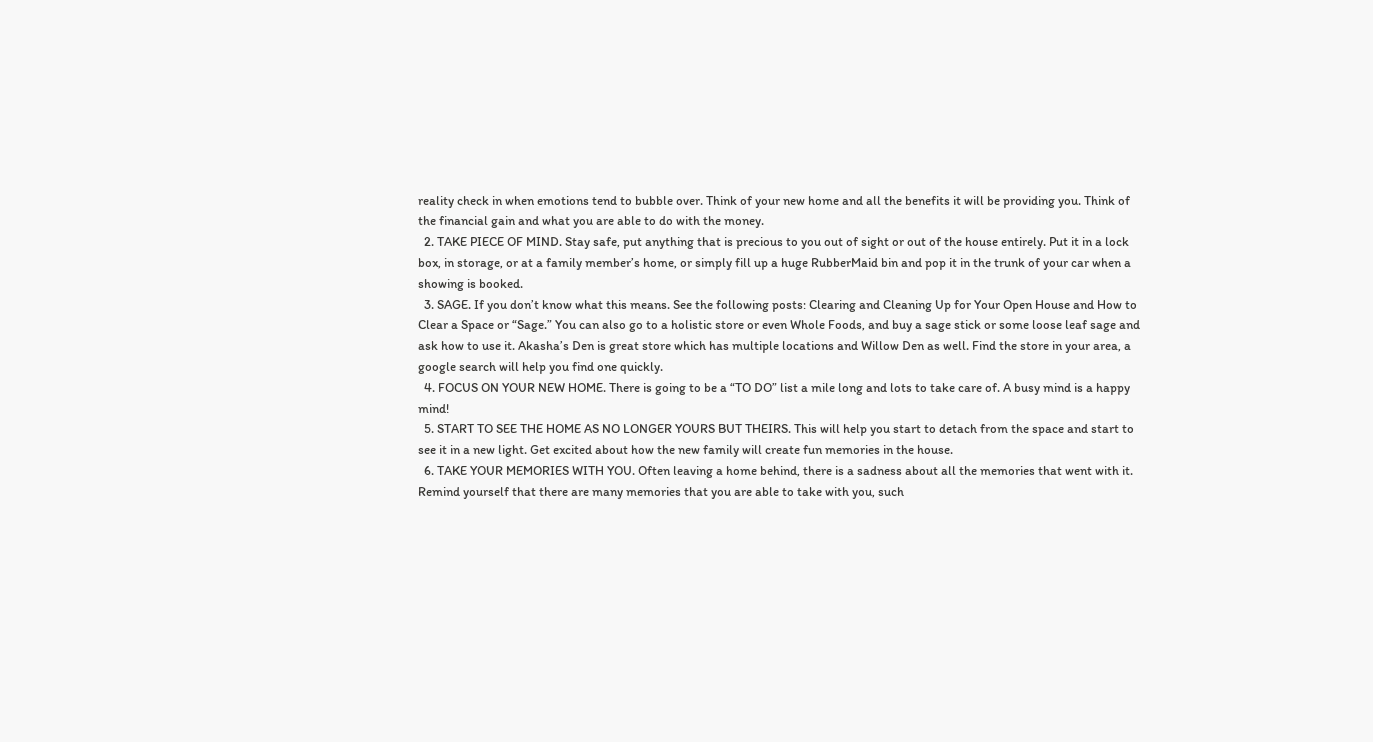reality check in when emotions tend to bubble over. Think of your new home and all the benefits it will be providing you. Think of the financial gain and what you are able to do with the money.
  2. TAKE PIECE OF MIND. Stay safe, put anything that is precious to you out of sight or out of the house entirely. Put it in a lock box, in storage, or at a family member’s home, or simply fill up a huge RubberMaid bin and pop it in the trunk of your car when a showing is booked.
  3. SAGE. If you don’t know what this means. See the following posts: Clearing and Cleaning Up for Your Open House and How to Clear a Space or “Sage.” You can also go to a holistic store or even Whole Foods, and buy a sage stick or some loose leaf sage and ask how to use it. Akasha’s Den is great store which has multiple locations and Willow Den as well. Find the store in your area, a google search will help you find one quickly.
  4. FOCUS ON YOUR NEW HOME. There is going to be a “TO DO” list a mile long and lots to take care of. A busy mind is a happy mind!
  5. START TO SEE THE HOME AS NO LONGER YOURS BUT THEIRS. This will help you start to detach from the space and start to see it in a new light. Get excited about how the new family will create fun memories in the house.
  6. TAKE YOUR MEMORIES WITH YOU. Often leaving a home behind, there is a sadness about all the memories that went with it. Remind yourself that there are many memories that you are able to take with you, such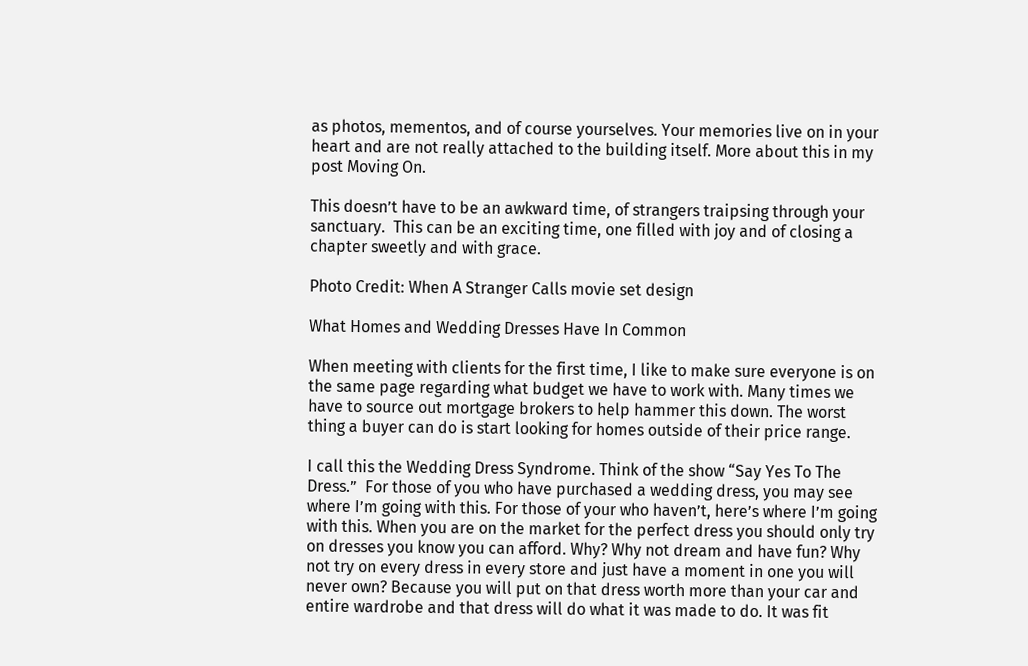as photos, mementos, and of course yourselves. Your memories live on in your heart and are not really attached to the building itself. More about this in my post Moving On.

This doesn’t have to be an awkward time, of strangers traipsing through your sanctuary.  This can be an exciting time, one filled with joy and of closing a chapter sweetly and with grace.

Photo Credit: When A Stranger Calls movie set design

What Homes and Wedding Dresses Have In Common

When meeting with clients for the first time, I like to make sure everyone is on the same page regarding what budget we have to work with. Many times we have to source out mortgage brokers to help hammer this down. The worst thing a buyer can do is start looking for homes outside of their price range.

I call this the Wedding Dress Syndrome. Think of the show “Say Yes To The Dress.”  For those of you who have purchased a wedding dress, you may see where I’m going with this. For those of your who haven’t, here’s where I’m going with this. When you are on the market for the perfect dress you should only try on dresses you know you can afford. Why? Why not dream and have fun? Why not try on every dress in every store and just have a moment in one you will never own? Because you will put on that dress worth more than your car and entire wardrobe and that dress will do what it was made to do. It was fit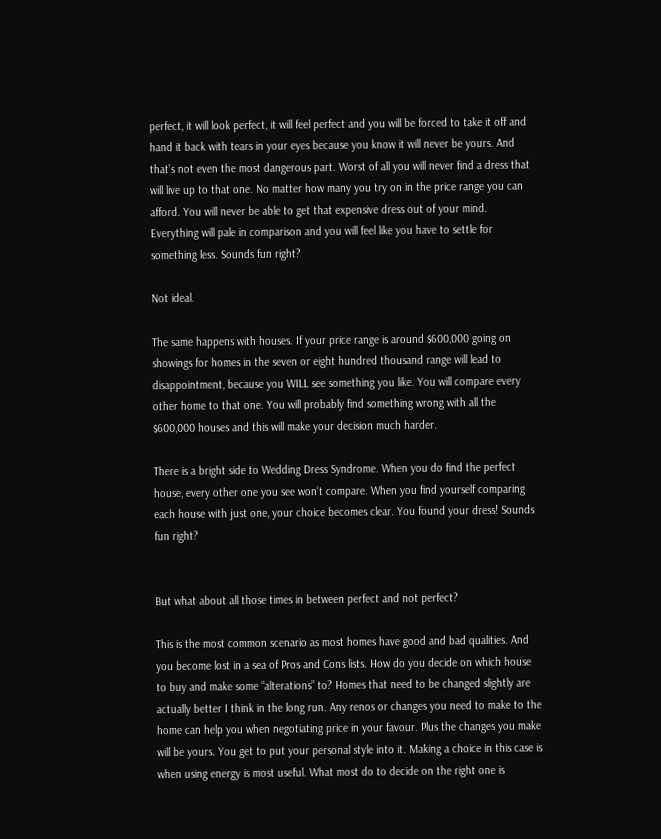perfect, it will look perfect, it will feel perfect and you will be forced to take it off and hand it back with tears in your eyes because you know it will never be yours. And that’s not even the most dangerous part. Worst of all you will never find a dress that will live up to that one. No matter how many you try on in the price range you can afford. You will never be able to get that expensive dress out of your mind. Everything will pale in comparison and you will feel like you have to settle for something less. Sounds fun right?

Not ideal.

The same happens with houses. If your price range is around $600,000 going on showings for homes in the seven or eight hundred thousand range will lead to disappointment, because you WILL see something you like. You will compare every other home to that one. You will probably find something wrong with all the $600,000 houses and this will make your decision much harder.

There is a bright side to Wedding Dress Syndrome. When you do find the perfect house, every other one you see won’t compare. When you find yourself comparing each house with just one, your choice becomes clear. You found your dress! Sounds fun right?


But what about all those times in between perfect and not perfect?

This is the most common scenario as most homes have good and bad qualities. And you become lost in a sea of Pros and Cons lists. How do you decide on which house to buy and make some “alterations” to? Homes that need to be changed slightly are actually better I think in the long run. Any renos or changes you need to make to the home can help you when negotiating price in your favour. Plus the changes you make will be yours. You get to put your personal style into it. Making a choice in this case is when using energy is most useful. What most do to decide on the right one is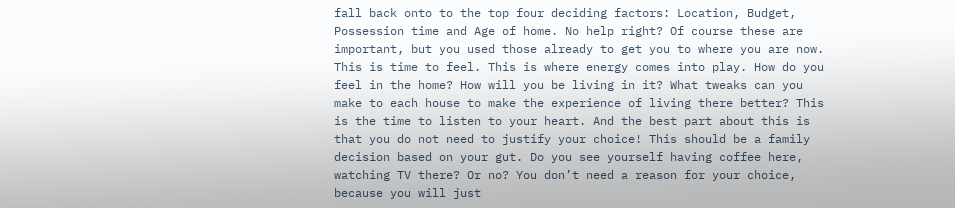fall back onto to the top four deciding factors: Location, Budget, Possession time and Age of home. No help right? Of course these are important, but you used those already to get you to where you are now. This is time to feel. This is where energy comes into play. How do you feel in the home? How will you be living in it? What tweaks can you make to each house to make the experience of living there better? This is the time to listen to your heart. And the best part about this is that you do not need to justify your choice! This should be a family decision based on your gut. Do you see yourself having coffee here, watching TV there? Or no? You don’t need a reason for your choice, because you will just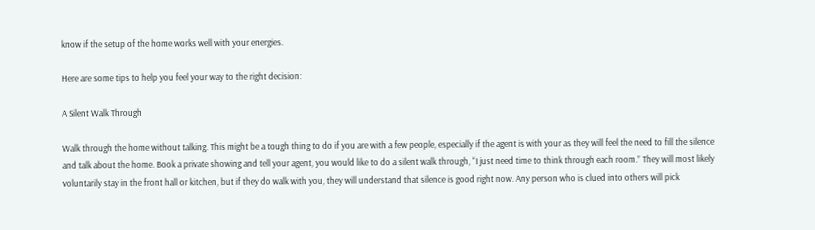know if the setup of the home works well with your energies.

Here are some tips to help you feel your way to the right decision:

A Silent Walk Through

Walk through the home without talking. This might be a tough thing to do if you are with a few people, especially if the agent is with your as they will feel the need to fill the silence and talk about the home. Book a private showing and tell your agent, you would like to do a silent walk through, “I just need time to think through each room.” They will most likely voluntarily stay in the front hall or kitchen, but if they do walk with you, they will understand that silence is good right now. Any person who is clued into others will pick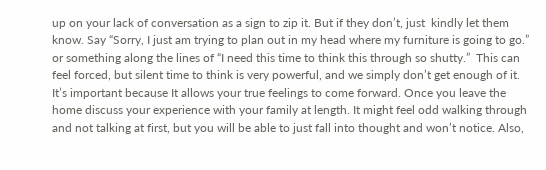up on your lack of conversation as a sign to zip it. But if they don’t, just  kindly let them know. Say “Sorry, I just am trying to plan out in my head where my furniture is going to go.” or something along the lines of “I need this time to think this through so shutty.”  This can feel forced, but silent time to think is very powerful, and we simply don’t get enough of it. It’s important because It allows your true feelings to come forward. Once you leave the home discuss your experience with your family at length. It might feel odd walking through and not talking at first, but you will be able to just fall into thought and won’t notice. Also,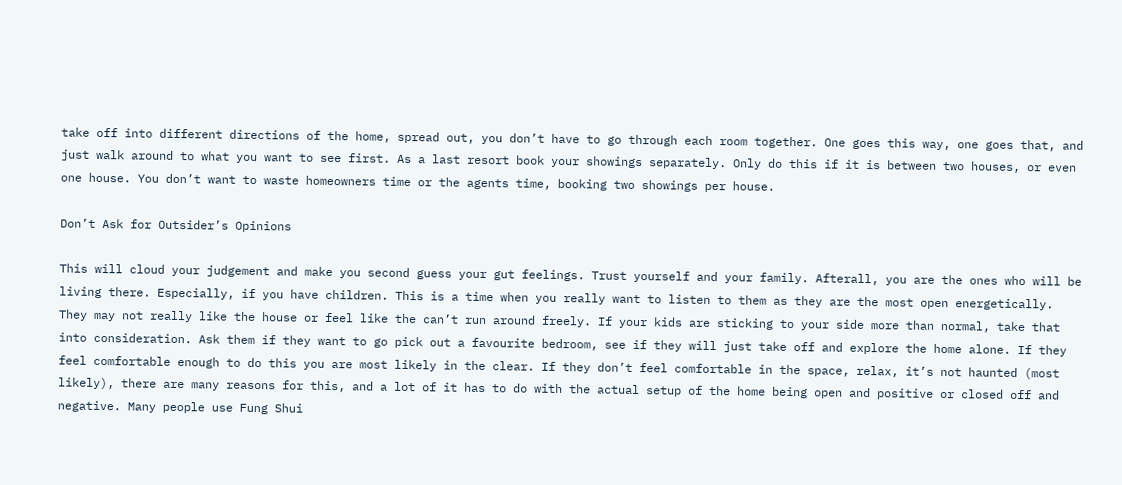take off into different directions of the home, spread out, you don’t have to go through each room together. One goes this way, one goes that, and just walk around to what you want to see first. As a last resort book your showings separately. Only do this if it is between two houses, or even one house. You don’t want to waste homeowners time or the agents time, booking two showings per house.

Don’t Ask for Outsider’s Opinions

This will cloud your judgement and make you second guess your gut feelings. Trust yourself and your family. Afterall, you are the ones who will be living there. Especially, if you have children. This is a time when you really want to listen to them as they are the most open energetically. They may not really like the house or feel like the can’t run around freely. If your kids are sticking to your side more than normal, take that into consideration. Ask them if they want to go pick out a favourite bedroom, see if they will just take off and explore the home alone. If they feel comfortable enough to do this you are most likely in the clear. If they don’t feel comfortable in the space, relax, it’s not haunted (most likely), there are many reasons for this, and a lot of it has to do with the actual setup of the home being open and positive or closed off and negative. Many people use Fung Shui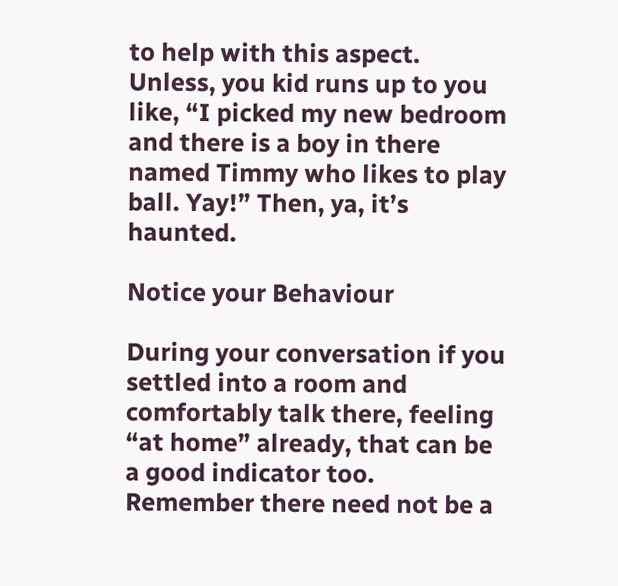to help with this aspect. Unless, you kid runs up to you like, “I picked my new bedroom and there is a boy in there named Timmy who likes to play ball. Yay!” Then, ya, it’s haunted.

Notice your Behaviour

During your conversation if you settled into a room and comfortably talk there, feeling “at home” already, that can be a good indicator too. Remember there need not be a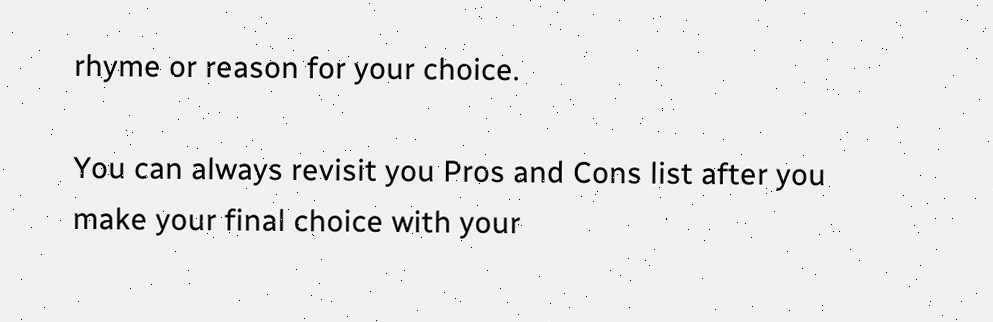rhyme or reason for your choice.

You can always revisit you Pros and Cons list after you make your final choice with your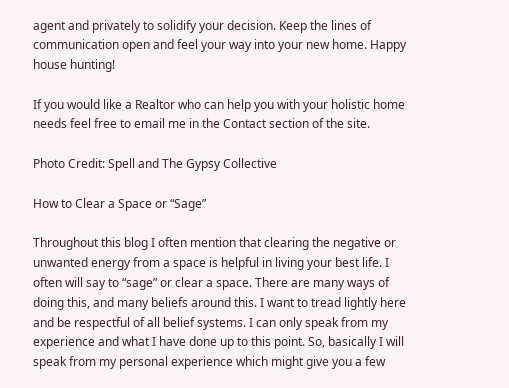agent and privately to solidify your decision. Keep the lines of communication open and feel your way into your new home. Happy house hunting!

If you would like a Realtor who can help you with your holistic home needs feel free to email me in the Contact section of the site.

Photo Credit: Spell and The Gypsy Collective

How to Clear a Space or “Sage”

Throughout this blog I often mention that clearing the negative or unwanted energy from a space is helpful in living your best life. I often will say to “sage” or clear a space. There are many ways of doing this, and many beliefs around this. I want to tread lightly here and be respectful of all belief systems. I can only speak from my experience and what I have done up to this point. So, basically I will speak from my personal experience which might give you a few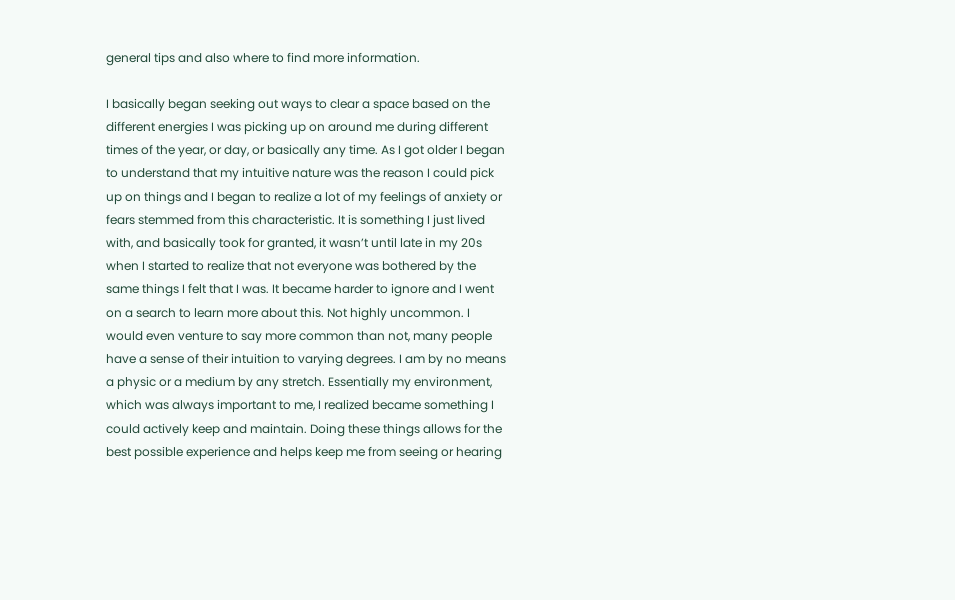general tips and also where to find more information.

I basically began seeking out ways to clear a space based on the different energies I was picking up on around me during different times of the year, or day, or basically any time. As I got older I began to understand that my intuitive nature was the reason I could pick up on things and I began to realize a lot of my feelings of anxiety or fears stemmed from this characteristic. It is something I just lived with, and basically took for granted, it wasn’t until late in my 20s when I started to realize that not everyone was bothered by the same things I felt that I was. It became harder to ignore and I went on a search to learn more about this. Not highly uncommon. I would even venture to say more common than not, many people have a sense of their intuition to varying degrees. I am by no means a physic or a medium by any stretch. Essentially my environment, which was always important to me, I realized became something I could actively keep and maintain. Doing these things allows for the best possible experience and helps keep me from seeing or hearing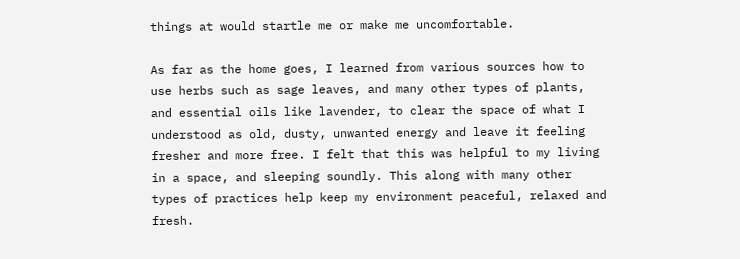things at would startle me or make me uncomfortable.

As far as the home goes, I learned from various sources how to use herbs such as sage leaves, and many other types of plants, and essential oils like lavender, to clear the space of what I understood as old, dusty, unwanted energy and leave it feeling fresher and more free. I felt that this was helpful to my living in a space, and sleeping soundly. This along with many other types of practices help keep my environment peaceful, relaxed and fresh.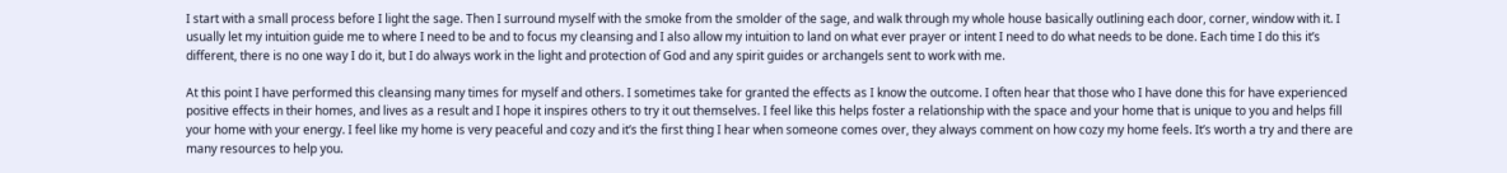I start with a small process before I light the sage. Then I surround myself with the smoke from the smolder of the sage, and walk through my whole house basically outlining each door, corner, window with it. I usually let my intuition guide me to where I need to be and to focus my cleansing and I also allow my intuition to land on what ever prayer or intent I need to do what needs to be done. Each time I do this it’s different, there is no one way I do it, but I do always work in the light and protection of God and any spirit guides or archangels sent to work with me.

At this point I have performed this cleansing many times for myself and others. I sometimes take for granted the effects as I know the outcome. I often hear that those who I have done this for have experienced positive effects in their homes, and lives as a result and I hope it inspires others to try it out themselves. I feel like this helps foster a relationship with the space and your home that is unique to you and helps fill your home with your energy. I feel like my home is very peaceful and cozy and it’s the first thing I hear when someone comes over, they always comment on how cozy my home feels. It’s worth a try and there are many resources to help you.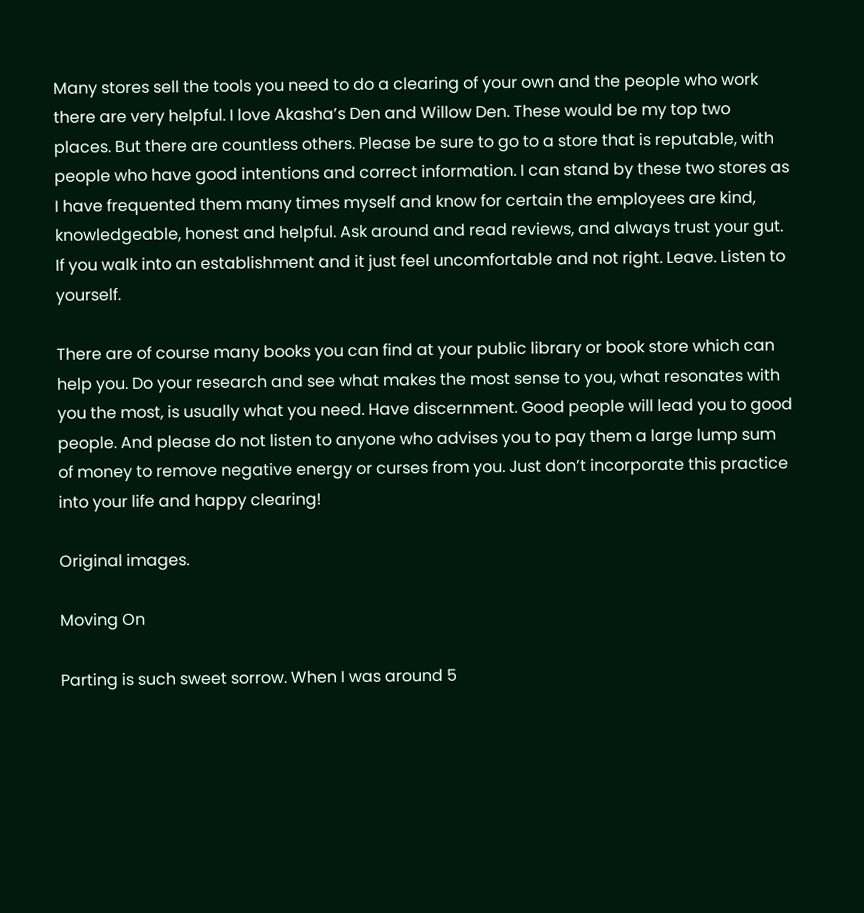Many stores sell the tools you need to do a clearing of your own and the people who work there are very helpful. I love Akasha’s Den and Willow Den. These would be my top two places. But there are countless others. Please be sure to go to a store that is reputable, with people who have good intentions and correct information. I can stand by these two stores as I have frequented them many times myself and know for certain the employees are kind, knowledgeable, honest and helpful. Ask around and read reviews, and always trust your gut. If you walk into an establishment and it just feel uncomfortable and not right. Leave. Listen to yourself.

There are of course many books you can find at your public library or book store which can help you. Do your research and see what makes the most sense to you, what resonates with you the most, is usually what you need. Have discernment. Good people will lead you to good people. And please do not listen to anyone who advises you to pay them a large lump sum of money to remove negative energy or curses from you. Just don’t incorporate this practice into your life and happy clearing!

Original images.

Moving On

Parting is such sweet sorrow. When I was around 5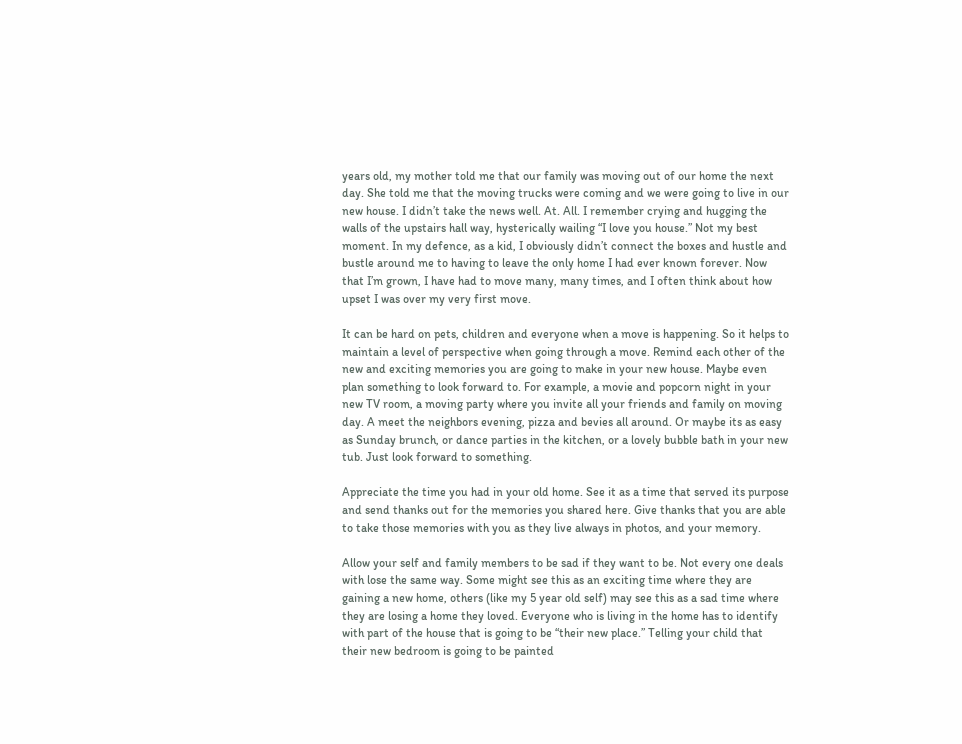years old, my mother told me that our family was moving out of our home the next day. She told me that the moving trucks were coming and we were going to live in our new house. I didn’t take the news well. At. All. I remember crying and hugging the walls of the upstairs hall way, hysterically wailing “I love you house.” Not my best moment. In my defence, as a kid, I obviously didn’t connect the boxes and hustle and bustle around me to having to leave the only home I had ever known forever. Now that I’m grown, I have had to move many, many times, and I often think about how upset I was over my very first move.

It can be hard on pets, children and everyone when a move is happening. So it helps to maintain a level of perspective when going through a move. Remind each other of the new and exciting memories you are going to make in your new house. Maybe even plan something to look forward to. For example, a movie and popcorn night in your new TV room, a moving party where you invite all your friends and family on moving day. A meet the neighbors evening, pizza and bevies all around. Or maybe its as easy as Sunday brunch, or dance parties in the kitchen, or a lovely bubble bath in your new tub. Just look forward to something.

Appreciate the time you had in your old home. See it as a time that served its purpose and send thanks out for the memories you shared here. Give thanks that you are able to take those memories with you as they live always in photos, and your memory.

Allow your self and family members to be sad if they want to be. Not every one deals with lose the same way. Some might see this as an exciting time where they are gaining a new home, others (like my 5 year old self) may see this as a sad time where they are losing a home they loved. Everyone who is living in the home has to identify with part of the house that is going to be “their new place.” Telling your child that their new bedroom is going to be painted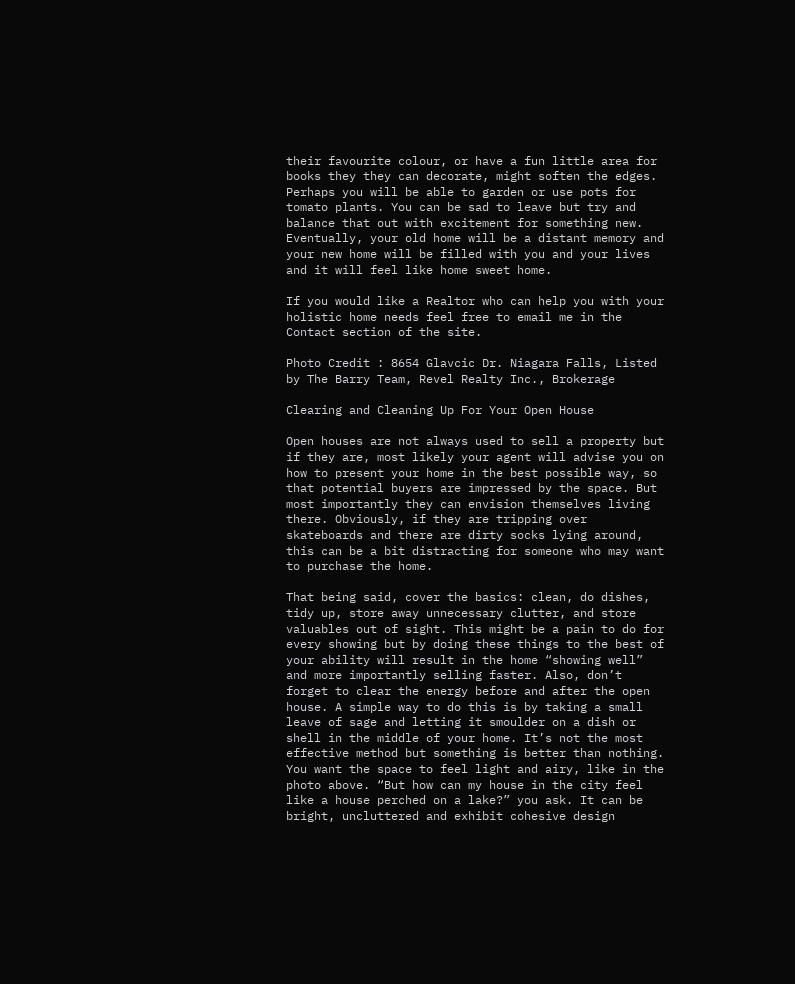their favourite colour, or have a fun little area for books they they can decorate, might soften the edges. Perhaps you will be able to garden or use pots for tomato plants. You can be sad to leave but try and balance that out with excitement for something new. Eventually, your old home will be a distant memory and your new home will be filled with you and your lives and it will feel like home sweet home.

If you would like a Realtor who can help you with your holistic home needs feel free to email me in the Contact section of the site.

Photo Credit : 8654 Glavcic Dr. Niagara Falls, Listed by The Barry Team, Revel Realty Inc., Brokerage

Clearing and Cleaning Up For Your Open House

Open houses are not always used to sell a property but if they are, most likely your agent will advise you on how to present your home in the best possible way, so that potential buyers are impressed by the space. But most importantly they can envision themselves living there. Obviously, if they are tripping over skateboards and there are dirty socks lying around, this can be a bit distracting for someone who may want to purchase the home.

That being said, cover the basics: clean, do dishes, tidy up, store away unnecessary clutter, and store valuables out of sight. This might be a pain to do for every showing but by doing these things to the best of your ability will result in the home “showing well” and more importantly selling faster. Also, don’t forget to clear the energy before and after the open house. A simple way to do this is by taking a small leave of sage and letting it smoulder on a dish or shell in the middle of your home. It’s not the most effective method but something is better than nothing. You want the space to feel light and airy, like in the photo above. “But how can my house in the city feel like a house perched on a lake?” you ask. It can be bright, uncluttered and exhibit cohesive design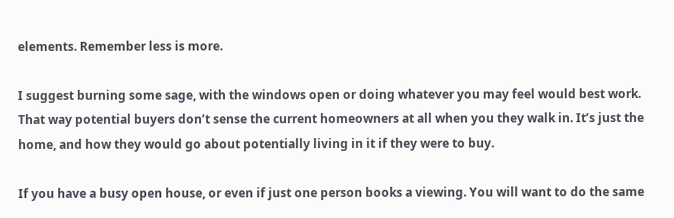elements. Remember less is more.

I suggest burning some sage, with the windows open or doing whatever you may feel would best work. That way potential buyers don’t sense the current homeowners at all when you they walk in. It’s just the home, and how they would go about potentially living in it if they were to buy.

If you have a busy open house, or even if just one person books a viewing. You will want to do the same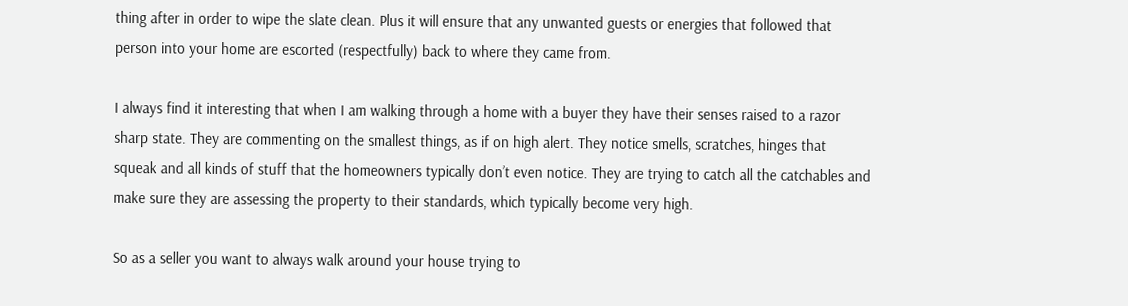thing after in order to wipe the slate clean. Plus it will ensure that any unwanted guests or energies that followed that person into your home are escorted (respectfully) back to where they came from.

I always find it interesting that when I am walking through a home with a buyer they have their senses raised to a razor sharp state. They are commenting on the smallest things, as if on high alert. They notice smells, scratches, hinges that squeak and all kinds of stuff that the homeowners typically don’t even notice. They are trying to catch all the catchables and make sure they are assessing the property to their standards, which typically become very high.

So as a seller you want to always walk around your house trying to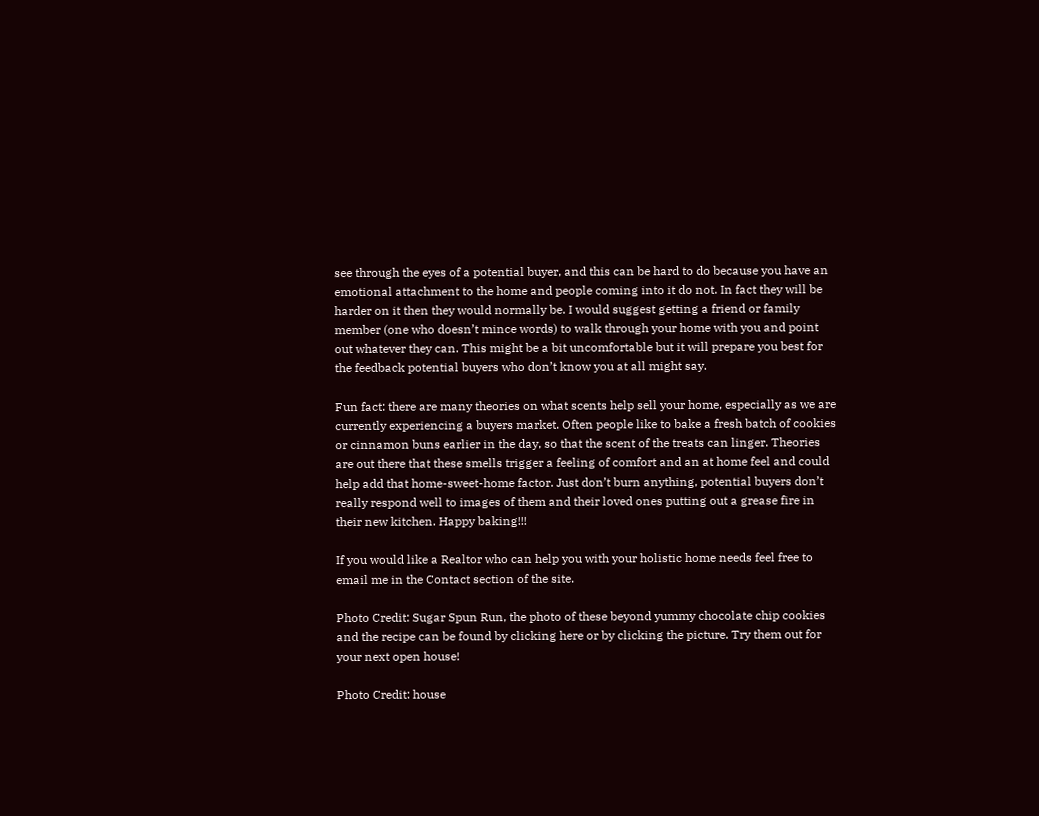see through the eyes of a potential buyer, and this can be hard to do because you have an emotional attachment to the home and people coming into it do not. In fact they will be harder on it then they would normally be. I would suggest getting a friend or family member (one who doesn’t mince words) to walk through your home with you and point out whatever they can. This might be a bit uncomfortable but it will prepare you best for the feedback potential buyers who don’t know you at all might say.

Fun fact: there are many theories on what scents help sell your home, especially as we are currently experiencing a buyers market. Often people like to bake a fresh batch of cookies or cinnamon buns earlier in the day, so that the scent of the treats can linger. Theories are out there that these smells trigger a feeling of comfort and an at home feel and could help add that home-sweet-home factor. Just don’t burn anything, potential buyers don’t really respond well to images of them and their loved ones putting out a grease fire in their new kitchen. Happy baking!!!

If you would like a Realtor who can help you with your holistic home needs feel free to email me in the Contact section of the site.

Photo Credit: Sugar Spun Run, the photo of these beyond yummy chocolate chip cookies and the recipe can be found by clicking here or by clicking the picture. Try them out for your next open house!

Photo Credit: house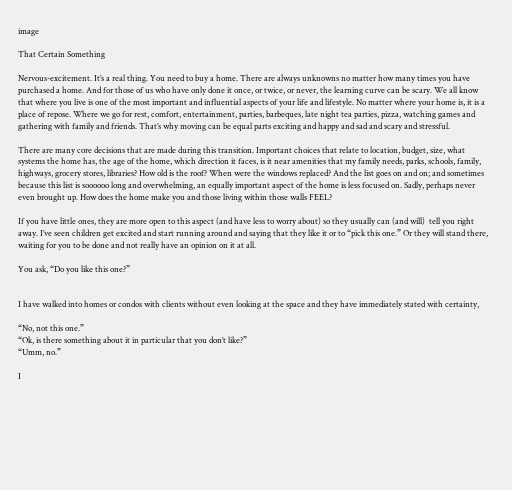image

That Certain Something

Nervous-excitement. It’s a real thing. You need to buy a home. There are always unknowns no matter how many times you have purchased a home. And for those of us who have only done it once, or twice, or never, the learning curve can be scary. We all know that where you live is one of the most important and influential aspects of your life and lifestyle. No matter where your home is, it is a place of repose. Where we go for rest, comfort, entertainment, parties, barbeques, late night tea parties, pizza, watching games and gathering with family and friends. That’s why moving can be equal parts exciting and happy and sad and scary and stressful.

There are many core decisions that are made during this transition. Important choices that relate to location, budget, size, what systems the home has, the age of the home, which direction it faces, is it near amenities that my family needs, parks, schools, family, highways, grocery stores, libraries? How old is the roof? When were the windows replaced? And the list goes on and on; and sometimes because this list is soooooo long and overwhelming, an equally important aspect of the home is less focused on. Sadly, perhaps never even brought up. How does the home make you and those living within those walls FEEL?

If you have little ones, they are more open to this aspect (and have less to worry about) so they usually can (and will)  tell you right away. I’ve seen children get excited and start running around and saying that they like it or to “pick this one.” Or they will stand there, waiting for you to be done and not really have an opinion on it at all.

You ask, “Do you like this one?”


I have walked into homes or condos with clients without even looking at the space and they have immediately stated with certainty,

“No, not this one.”
“Ok, is there something about it in particular that you don’t like?”
“Umm, no.”

I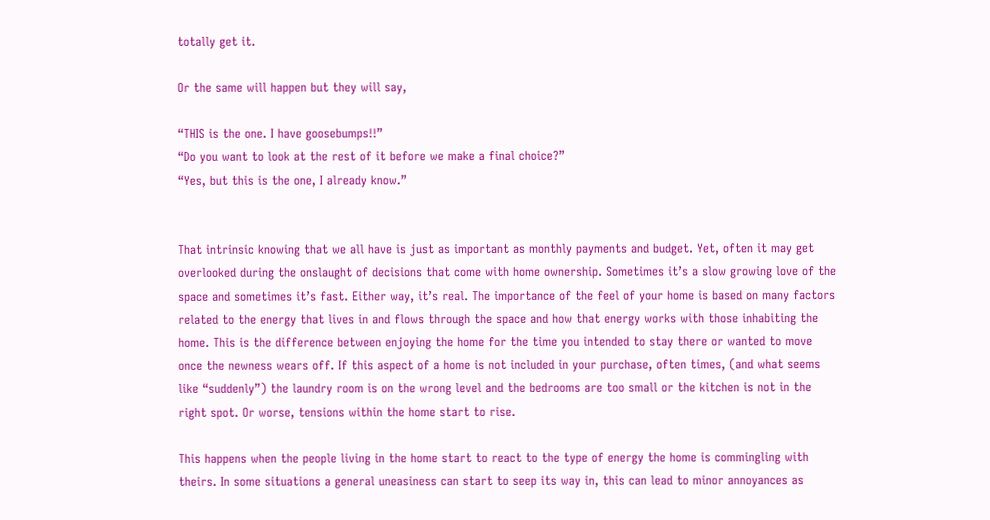totally get it.

Or the same will happen but they will say,

“THIS is the one. I have goosebumps!!”
“Do you want to look at the rest of it before we make a final choice?”
“Yes, but this is the one, I already know.”


That intrinsic knowing that we all have is just as important as monthly payments and budget. Yet, often it may get overlooked during the onslaught of decisions that come with home ownership. Sometimes it’s a slow growing love of the space and sometimes it’s fast. Either way, it’s real. The importance of the feel of your home is based on many factors related to the energy that lives in and flows through the space and how that energy works with those inhabiting the home. This is the difference between enjoying the home for the time you intended to stay there or wanted to move once the newness wears off. If this aspect of a home is not included in your purchase, often times, (and what seems like “suddenly”) the laundry room is on the wrong level and the bedrooms are too small or the kitchen is not in the right spot. Or worse, tensions within the home start to rise.

This happens when the people living in the home start to react to the type of energy the home is commingling with theirs. In some situations a general uneasiness can start to seep its way in, this can lead to minor annoyances as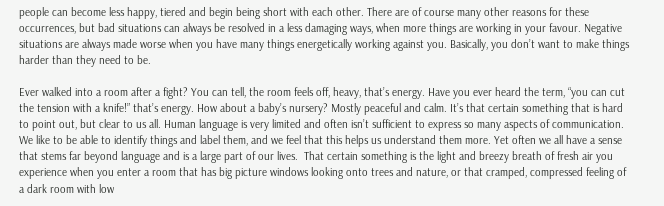people can become less happy, tiered and begin being short with each other. There are of course many other reasons for these occurrences, but bad situations can always be resolved in a less damaging ways, when more things are working in your favour. Negative situations are always made worse when you have many things energetically working against you. Basically, you don’t want to make things harder than they need to be.

Ever walked into a room after a fight? You can tell, the room feels off, heavy, that’s energy. Have you ever heard the term, “you can cut the tension with a knife!” that’s energy. How about a baby’s nursery? Mostly peaceful and calm. It’s that certain something that is hard to point out, but clear to us all. Human language is very limited and often isn’t sufficient to express so many aspects of communication. We like to be able to identify things and label them, and we feel that this helps us understand them more. Yet often we all have a sense that stems far beyond language and is a large part of our lives.  That certain something is the light and breezy breath of fresh air you experience when you enter a room that has big picture windows looking onto trees and nature, or that cramped, compressed feeling of a dark room with low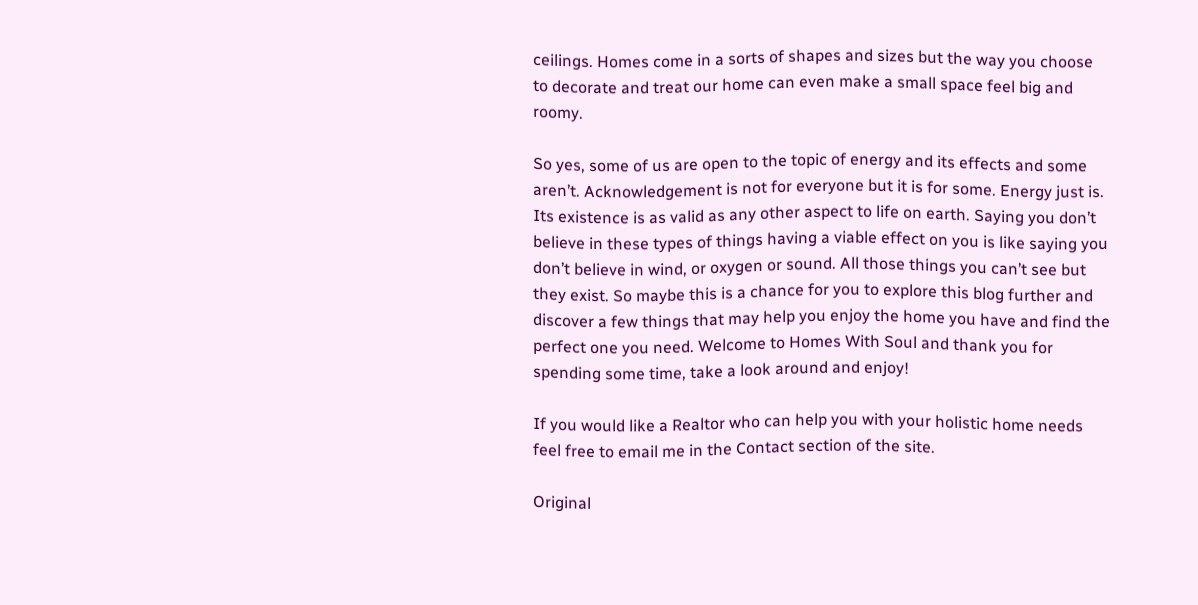ceilings. Homes come in a sorts of shapes and sizes but the way you choose to decorate and treat our home can even make a small space feel big and roomy.

So yes, some of us are open to the topic of energy and its effects and some aren’t. Acknowledgement is not for everyone but it is for some. Energy just is. Its existence is as valid as any other aspect to life on earth. Saying you don’t believe in these types of things having a viable effect on you is like saying you don’t believe in wind, or oxygen or sound. All those things you can’t see but they exist. So maybe this is a chance for you to explore this blog further and discover a few things that may help you enjoy the home you have and find the perfect one you need. Welcome to Homes With Soul and thank you for spending some time, take a look around and enjoy!

If you would like a Realtor who can help you with your holistic home needs feel free to email me in the Contact section of the site.

Original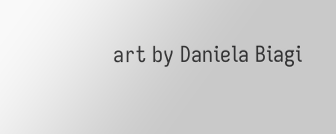art by Daniela Biagi